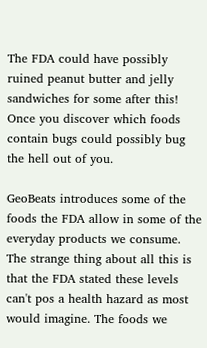The FDA could have possibly ruined peanut butter and jelly sandwiches for some after this! Once you discover which foods contain bugs could possibly bug the hell out of you.

GeoBeats introduces some of the foods the FDA allow in some of the everyday products we consume. The strange thing about all this is that the FDA stated these levels can't pos a health hazard as most would imagine. The foods we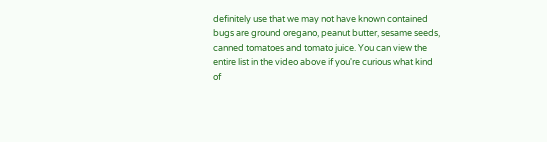definitely use that we may not have known contained bugs are ground oregano, peanut butter, sesame seeds, canned tomatoes and tomato juice. You can view the entire list in the video above if you're curious what kind of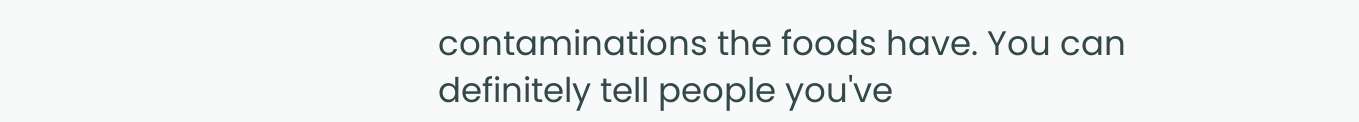contaminations the foods have. You can definitely tell people you've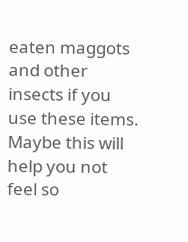eaten maggots and other insects if you use these items. Maybe this will help you not feel so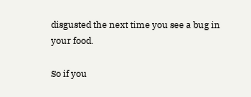disgusted the next time you see a bug in your food.

So if you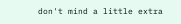don't mind a little extra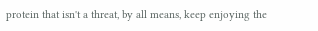protein that isn't a threat, by all means, keep enjoying the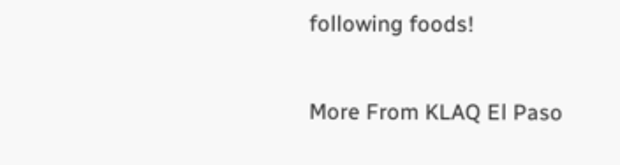following foods!

More From KLAQ El Paso